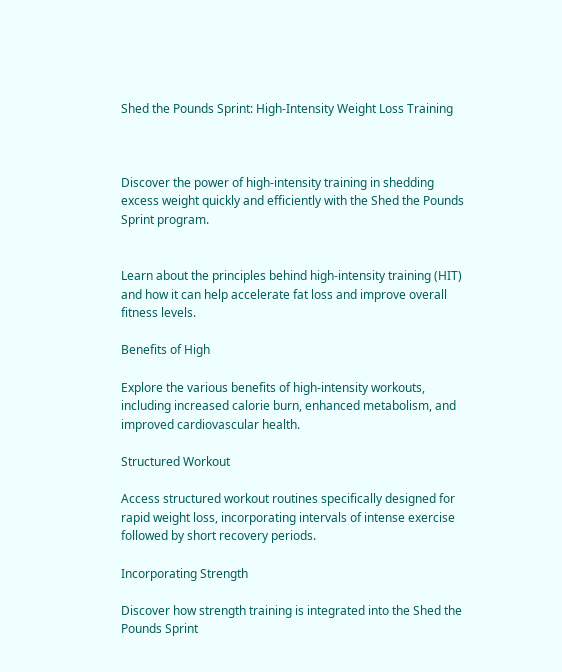Shed the Pounds Sprint: High-Intensity Weight Loss Training



Discover the power of high-intensity training in shedding excess weight quickly and efficiently with the Shed the Pounds Sprint program.


Learn about the principles behind high-intensity training (HIT) and how it can help accelerate fat loss and improve overall fitness levels.

Benefits of High

Explore the various benefits of high-intensity workouts, including increased calorie burn, enhanced metabolism, and improved cardiovascular health.

Structured Workout

Access structured workout routines specifically designed for rapid weight loss, incorporating intervals of intense exercise followed by short recovery periods.

Incorporating Strength

Discover how strength training is integrated into the Shed the Pounds Sprint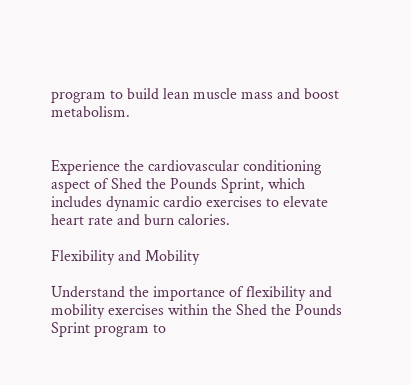program to build lean muscle mass and boost metabolism.


Experience the cardiovascular conditioning aspect of Shed the Pounds Sprint, which includes dynamic cardio exercises to elevate heart rate and burn calories.

Flexibility and Mobility

Understand the importance of flexibility and mobility exercises within the Shed the Pounds Sprint program to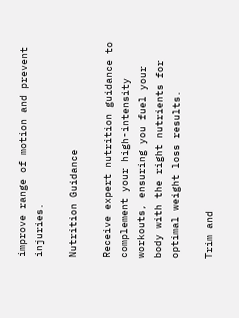improve range of motion and prevent injuries.

Nutrition Guidance

Receive expert nutrition guidance to complement your high-intensity workouts, ensuring you fuel your body with the right nutrients for optimal weight loss results.

Trim and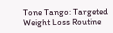Tone Tango: Targeted Weight Loss Routine